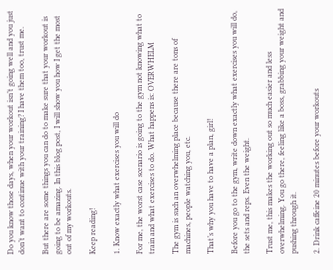Do you know those days, when your workout isn’t going well and you just don’t want to continue with your training? I have them too, trust me.

But there are some things you can do to make sure that your workout is going to be amazing. In this blog post, I will show you how I get the most out of my workouts.

Keep reading!

1. Know exactly what exercises you will do

For me, the worst case scenario is going to the gym not knowing what to train and what exercises to do. What happens is: OVERWHELM

The gym is such an overwhelming place because there are tons of machines, people watching you, etc.

That’s why you have to have a plan, girl!

Before you go to the gym, write down exactly what exercises you will do, the sets and reps. Even the weight.

Trust me, this makes the working out so much easier and less overwhelming. You go there, feeling like a boss, grabbing your weight and pushing through it.

2. Drink caffeine 20 minutes before your workouts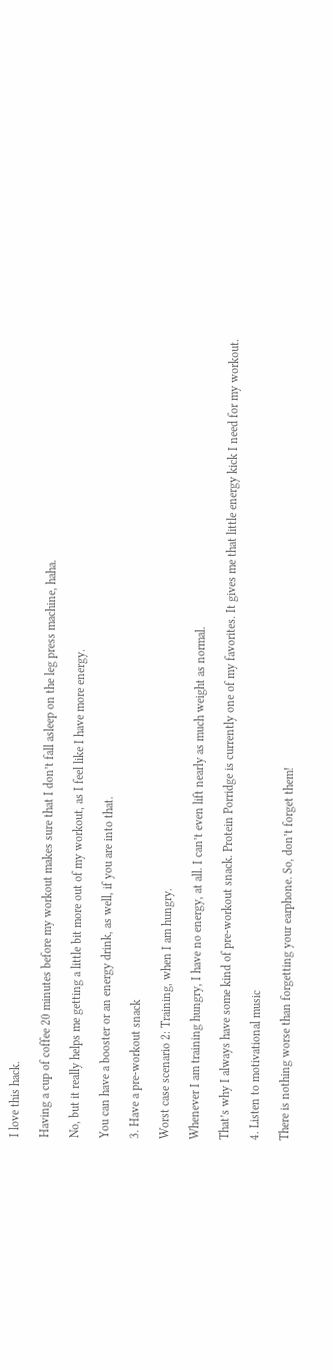I love this hack.

Having a cup of coffee 20 minutes before my workout makes sure that I don’t fall asleep on the leg press machine, haha.

No, but it really helps me getting a little bit more out of my workout, as I feel like I have more energy.

You can have a booster or an energy drink, as well, if you are into that.

3. Have a pre-workout snack

Worst case scenario 2: Training, when I am hungry.

Whenever I am training hungry, I have no energy, at all. I can’t even lift nearly as much weight as normal.

That’s why I always have some kind of pre-workout snack. Protein Porridge is currently one of my favorites. It gives me that little energy kick I need for my workout.

4. Listen to motivational music

There is nothing worse than forgetting your earphone. So, don’t forget them!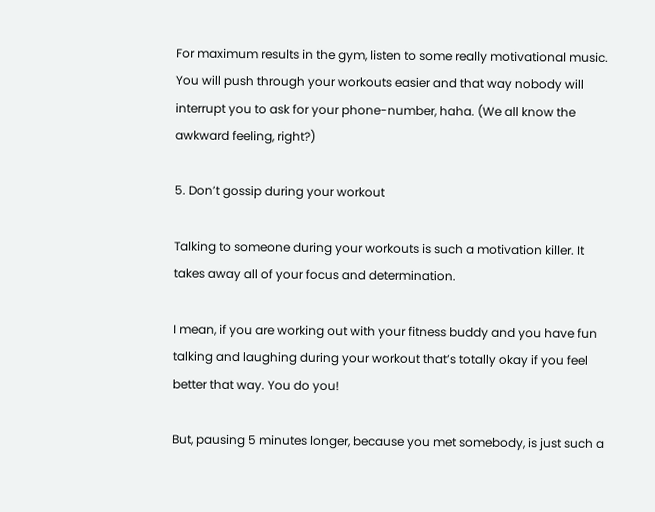For maximum results in the gym, listen to some really motivational music. You will push through your workouts easier and that way nobody will interrupt you to ask for your phone-number, haha. (We all know the awkward feeling, right?)

5. Don’t gossip during your workout

Talking to someone during your workouts is such a motivation killer. It takes away all of your focus and determination.

I mean, if you are working out with your fitness buddy and you have fun talking and laughing during your workout that’s totally okay if you feel better that way. You do you!

But, pausing 5 minutes longer, because you met somebody, is just such a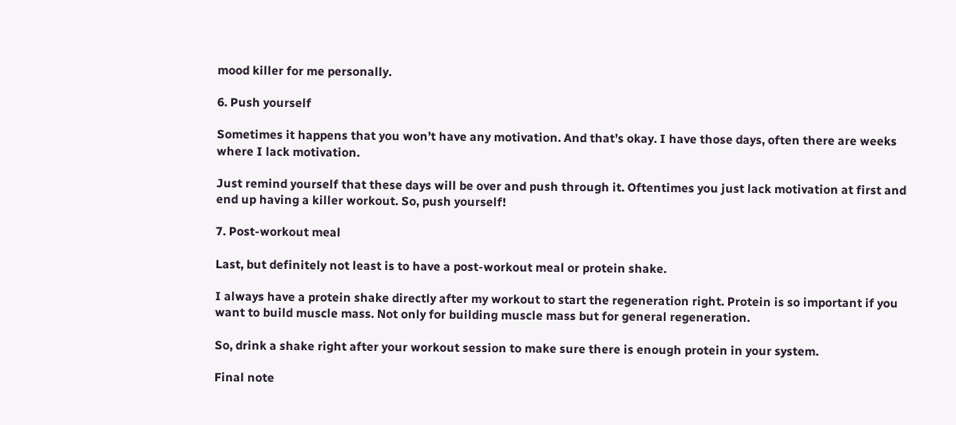mood killer for me personally.

6. Push yourself

Sometimes it happens that you won’t have any motivation. And that’s okay. I have those days, often there are weeks where I lack motivation.

Just remind yourself that these days will be over and push through it. Oftentimes you just lack motivation at first and end up having a killer workout. So, push yourself!

7. Post-workout meal

Last, but definitely not least is to have a post-workout meal or protein shake.

I always have a protein shake directly after my workout to start the regeneration right. Protein is so important if you want to build muscle mass. Not only for building muscle mass but for general regeneration.

So, drink a shake right after your workout session to make sure there is enough protein in your system.

Final note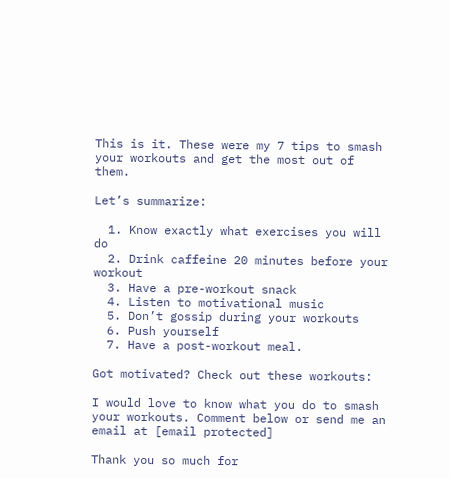This is it. These were my 7 tips to smash your workouts and get the most out of them.

Let’s summarize:

  1. Know exactly what exercises you will do
  2. Drink caffeine 20 minutes before your workout
  3. Have a pre-workout snack
  4. Listen to motivational music
  5. Don’t gossip during your workouts
  6. Push yourself
  7. Have a post-workout meal.

Got motivated? Check out these workouts:

I would love to know what you do to smash your workouts. Comment below or send me an email at [email protected]

Thank you so much for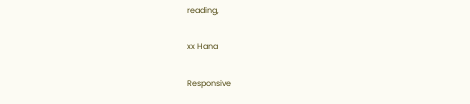reading,

xx Hana

Responsive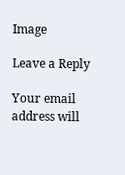Image

Leave a Reply

Your email address will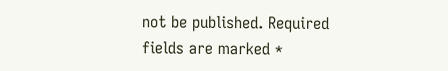not be published. Required fields are marked *